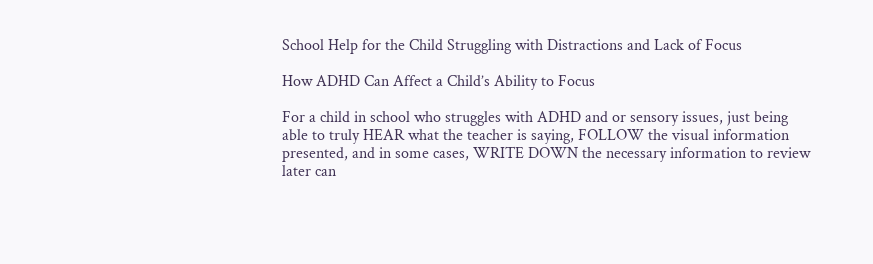School Help for the Child Struggling with Distractions and Lack of Focus

How ADHD Can Affect a Child’s Ability to Focus

For a child in school who struggles with ADHD and or sensory issues, just being able to truly HEAR what the teacher is saying, FOLLOW the visual information presented, and in some cases, WRITE DOWN the necessary information to review later can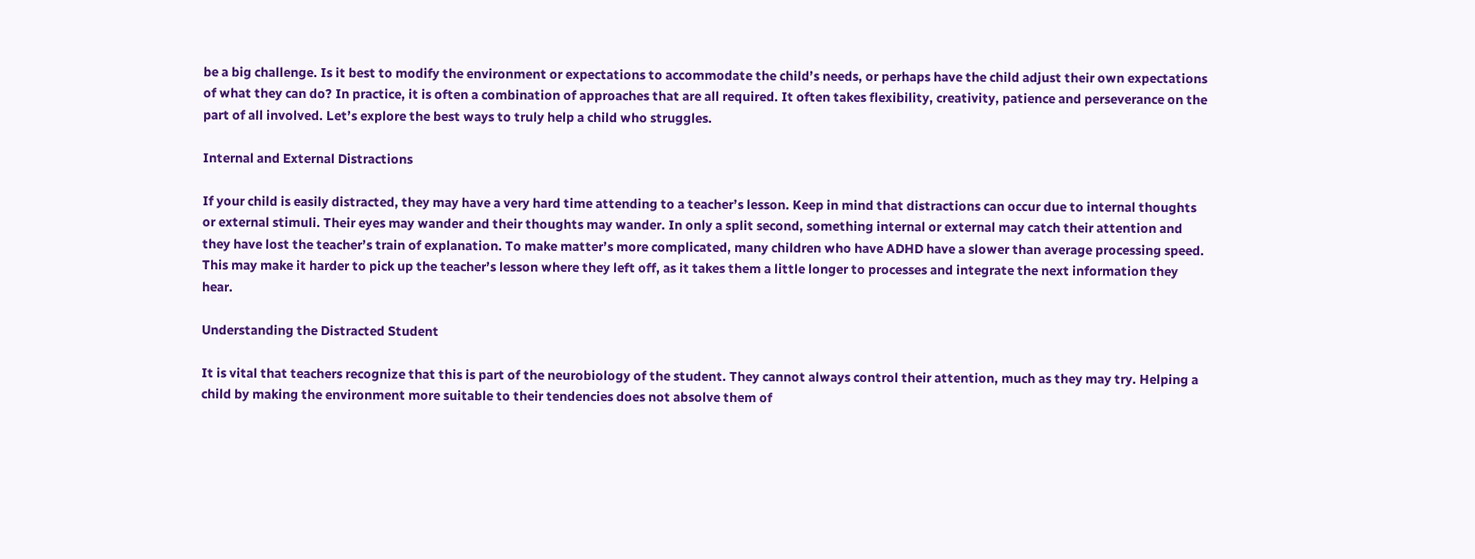be a big challenge. Is it best to modify the environment or expectations to accommodate the child’s needs, or perhaps have the child adjust their own expectations of what they can do? In practice, it is often a combination of approaches that are all required. It often takes flexibility, creativity, patience and perseverance on the part of all involved. Let’s explore the best ways to truly help a child who struggles.

Internal and External Distractions

If your child is easily distracted, they may have a very hard time attending to a teacher’s lesson. Keep in mind that distractions can occur due to internal thoughts or external stimuli. Their eyes may wander and their thoughts may wander. In only a split second, something internal or external may catch their attention and they have lost the teacher’s train of explanation. To make matter’s more complicated, many children who have ADHD have a slower than average processing speed. This may make it harder to pick up the teacher’s lesson where they left off, as it takes them a little longer to processes and integrate the next information they hear.

Understanding the Distracted Student

It is vital that teachers recognize that this is part of the neurobiology of the student. They cannot always control their attention, much as they may try. Helping a child by making the environment more suitable to their tendencies does not absolve them of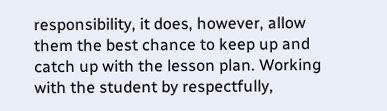responsibility, it does, however, allow them the best chance to keep up and catch up with the lesson plan. Working with the student by respectfully,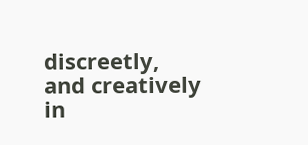discreetly, and creatively in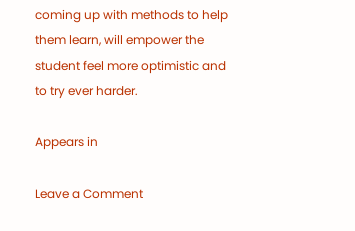coming up with methods to help them learn, will empower the student feel more optimistic and to try ever harder.

Appears in

Leave a Comment